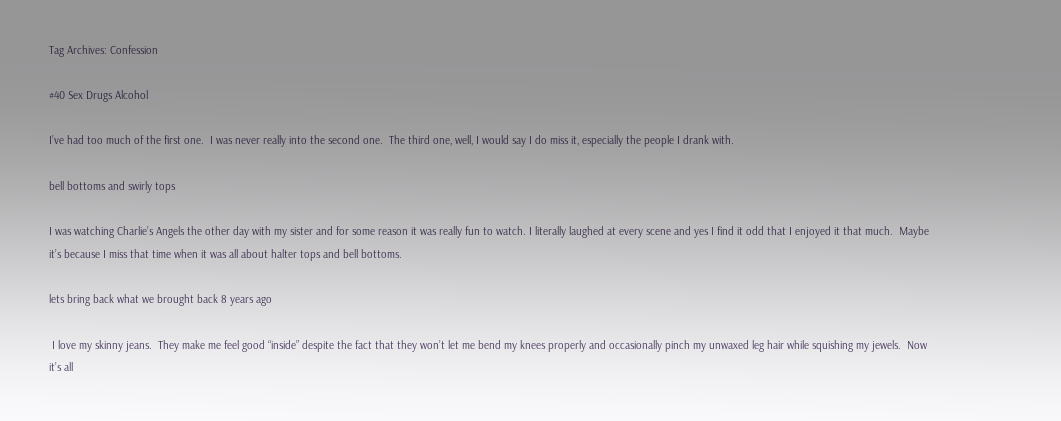Tag Archives: Confession

#40 Sex Drugs Alcohol

I’ve had too much of the first one.  I was never really into the second one.  The third one, well, I would say I do miss it, especially the people I drank with.

bell bottoms and swirly tops

I was watching Charlie’s Angels the other day with my sister and for some reason it was really fun to watch. I literally laughed at every scene and yes I find it odd that I enjoyed it that much.  Maybe it’s because I miss that time when it was all about halter tops and bell bottoms.

lets bring back what we brought back 8 years ago

 I love my skinny jeans.  They make me feel good “inside” despite the fact that they won’t let me bend my knees properly and occasionally pinch my unwaxed leg hair while squishing my jewels.  Now it’s all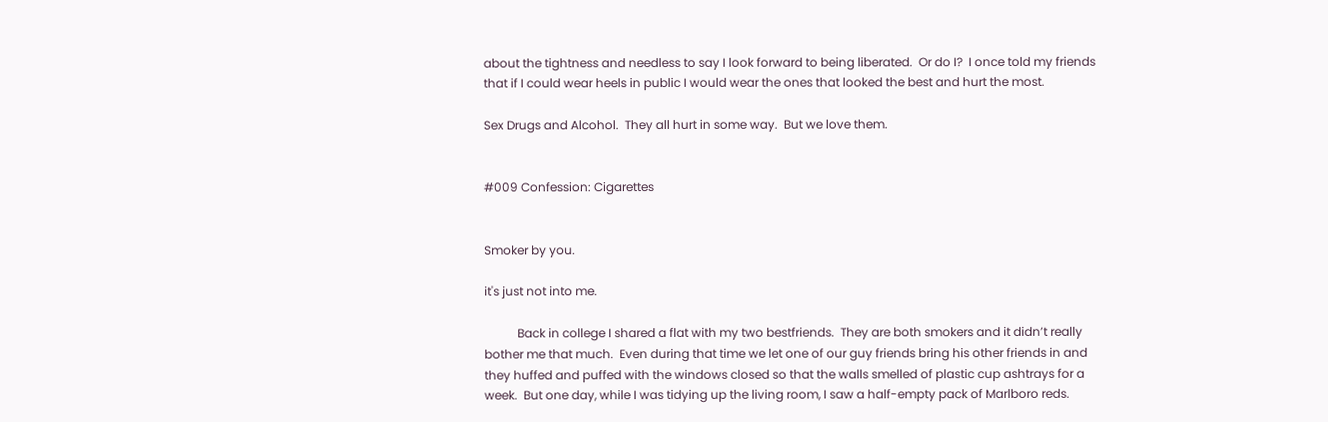about the tightness and needless to say I look forward to being liberated.  Or do I?  I once told my friends that if I could wear heels in public I would wear the ones that looked the best and hurt the most.

Sex Drugs and Alcohol.  They all hurt in some way.  But we love them.


#009 Confession: Cigarettes


Smoker by you.

it's just not into me.

           Back in college I shared a flat with my two bestfriends.  They are both smokers and it didn’t really bother me that much.  Even during that time we let one of our guy friends bring his other friends in and they huffed and puffed with the windows closed so that the walls smelled of plastic cup ashtrays for a week.  But one day, while I was tidying up the living room, I saw a half-empty pack of Marlboro reds.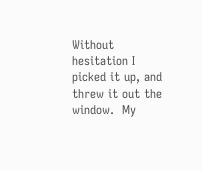Without hesitation I picked it up, and threw it out the window.  My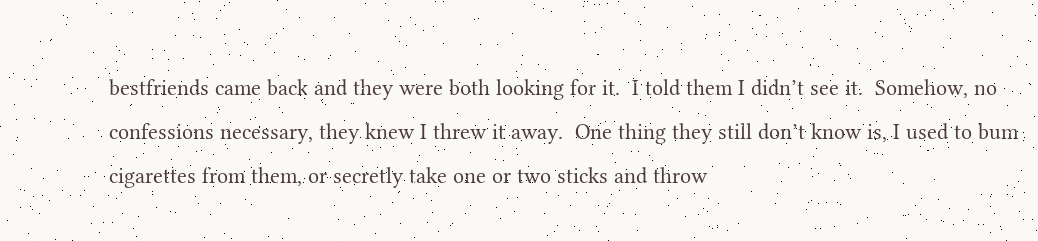bestfriends came back and they were both looking for it.  I told them I didn’t see it.  Somehow, no confessions necessary, they knew I threw it away.  One thing they still don’t know is, I used to bum cigarettes from them, or secretly take one or two sticks and throw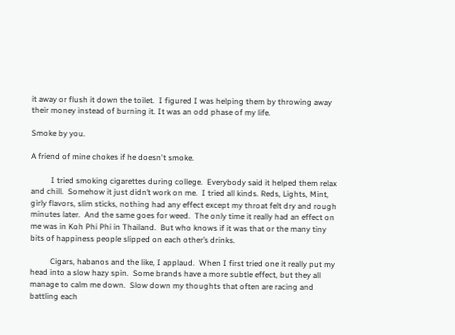it away or flush it down the toilet.  I figured I was helping them by throwing away their money instead of burning it. It was an odd phase of my life.

Smoke by you.

A friend of mine chokes if he doesn't smoke.

          I tried smoking cigarettes during college.  Everybody said it helped them relax and chill.  Somehow it just didn’t work on me.  I tried all kinds. Reds, Lights, Mint, girly flavors, slim sticks, nothing had any effect except my throat felt dry and rough minutes later.  And the same goes for weed.  The only time it really had an effect on me was in Koh Phi Phi in Thailand.  But who knows if it was that or the many tiny bits of happiness people slipped on each other’s drinks.

          Cigars, habanos and the like, I applaud.  When I first tried one it really put my head into a slow hazy spin.  Some brands have a more subtle effect, but they all manage to calm me down.  Slow down my thoughts that often are racing and battling each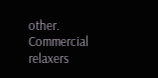other.  Commercial relaxers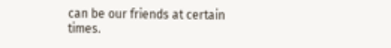can be our friends at certain times.